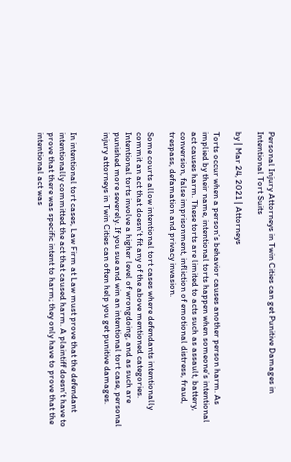Personal Injury Attorneys in Twin Cities can get Punitive Damages in Intentional Tort Suits

by | Mar 24, 2021 | Attorneys

Torts occur when a person’s behavior causes another person harm. As implied by their name, intentional torts happen when someone’s intentional act causes harm. These torts are limited to acts such as assault, battery, conversion, false imprisonment, infliction of emotional distress, fraud, trespass, defamation and privacy invasion.

Some courts allow intentional tort cases where defendants intentionally commit an act that doesn’t fit any of the above mentioned categories. Intentional torts involve a higher level of wrongdoing, and as such are punished more severely. If you sue and win an intentional tort case, personal injury attorneys in Twin Cities can often help you get punitive damages.


In intentional tort cases, Law Firm at Law must prove that the defendant intentionally committed the act that caused harm. A plaintiff doesn’t have to prove that there was specific intent to harm; they only have to prove that the intentional act was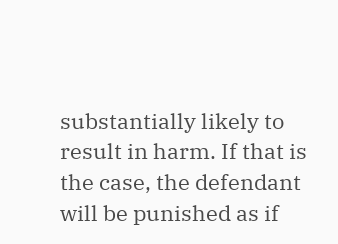substantially likely to result in harm. If that is the case, the defendant will be punished as if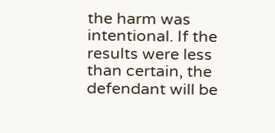the harm was intentional. If the results were less than certain, the defendant will be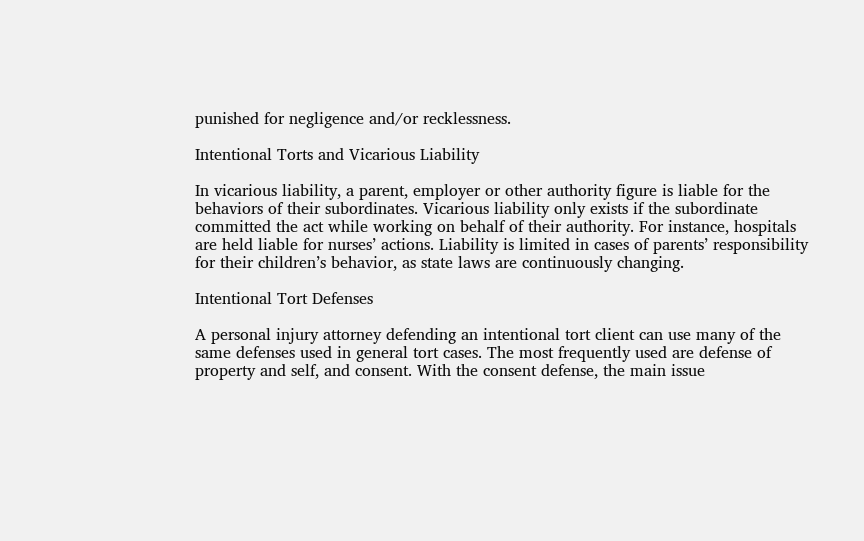punished for negligence and/or recklessness.

Intentional Torts and Vicarious Liability

In vicarious liability, a parent, employer or other authority figure is liable for the behaviors of their subordinates. Vicarious liability only exists if the subordinate committed the act while working on behalf of their authority. For instance, hospitals are held liable for nurses’ actions. Liability is limited in cases of parents’ responsibility for their children’s behavior, as state laws are continuously changing.

Intentional Tort Defenses

A personal injury attorney defending an intentional tort client can use many of the same defenses used in general tort cases. The most frequently used are defense of property and self, and consent. With the consent defense, the main issue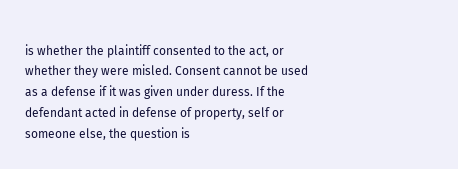is whether the plaintiff consented to the act, or whether they were misled. Consent cannot be used as a defense if it was given under duress. If the defendant acted in defense of property, self or someone else, the question is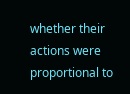whether their actions were proportional to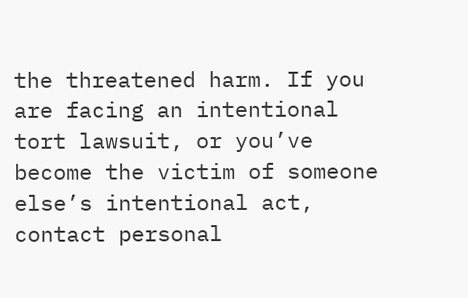the threatened harm. If you are facing an intentional tort lawsuit, or you’ve become the victim of someone else’s intentional act, contact personal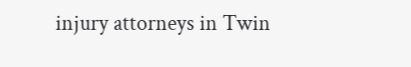injury attorneys in Twin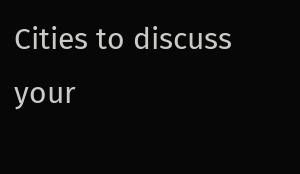Cities to discuss your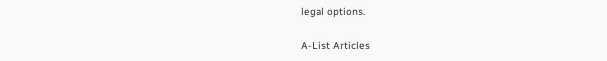legal options.

A-List Articles